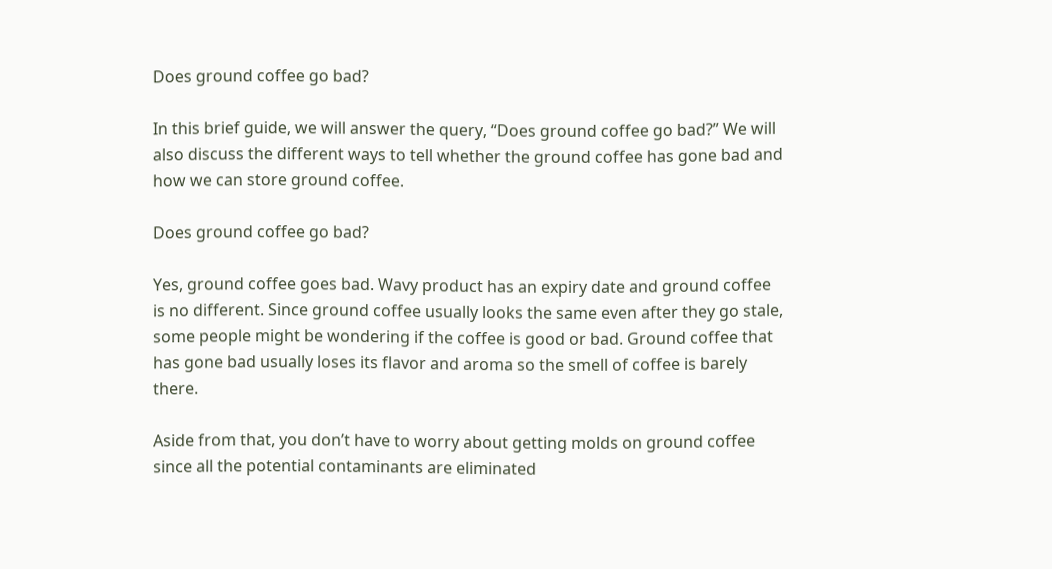Does ground coffee go bad?

In this brief guide, we will answer the query, “Does ground coffee go bad?” We will also discuss the different ways to tell whether the ground coffee has gone bad and how we can store ground coffee.

Does ground coffee go bad?

Yes, ground coffee goes bad. Wavy product has an expiry date and ground coffee is no different. Since ground coffee usually looks the same even after they go stale, some people might be wondering if the coffee is good or bad. Ground coffee that has gone bad usually loses its flavor and aroma so the smell of coffee is barely there.

Aside from that, you don’t have to worry about getting molds on ground coffee since all the potential contaminants are eliminated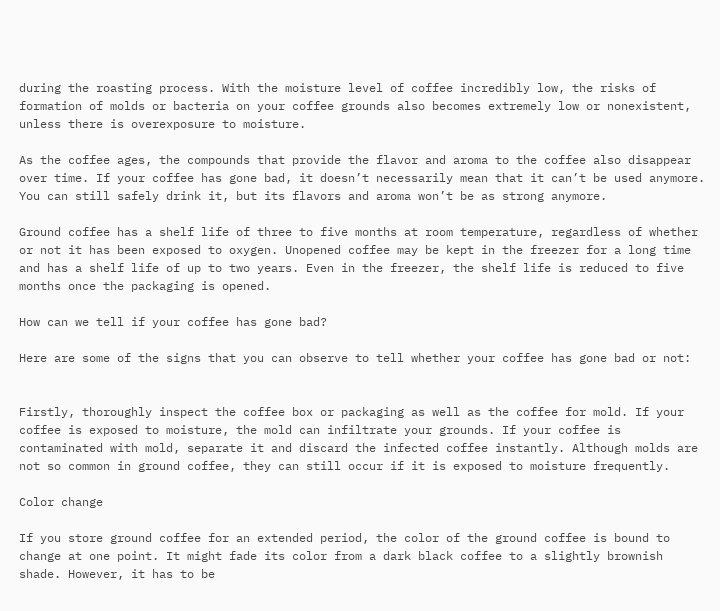during the roasting process. With the moisture level of coffee incredibly low, the risks of formation of molds or bacteria on your coffee grounds also becomes extremely low or nonexistent, unless there is overexposure to moisture.

As the coffee ages, the compounds that provide the flavor and aroma to the coffee also disappear over time. If your coffee has gone bad, it doesn’t necessarily mean that it can’t be used anymore. You can still safely drink it, but its flavors and aroma won’t be as strong anymore.

Ground coffee has a shelf life of three to five months at room temperature, regardless of whether or not it has been exposed to oxygen. Unopened coffee may be kept in the freezer for a long time and has a shelf life of up to two years. Even in the freezer, the shelf life is reduced to five months once the packaging is opened.

How can we tell if your coffee has gone bad?

Here are some of the signs that you can observe to tell whether your coffee has gone bad or not:


Firstly, thoroughly inspect the coffee box or packaging as well as the coffee for mold. If your coffee is exposed to moisture, the mold can infiltrate your grounds. If your coffee is contaminated with mold, separate it and discard the infected coffee instantly. Although molds are not so common in ground coffee, they can still occur if it is exposed to moisture frequently.

Color change

If you store ground coffee for an extended period, the color of the ground coffee is bound to change at one point. It might fade its color from a dark black coffee to a slightly brownish shade. However, it has to be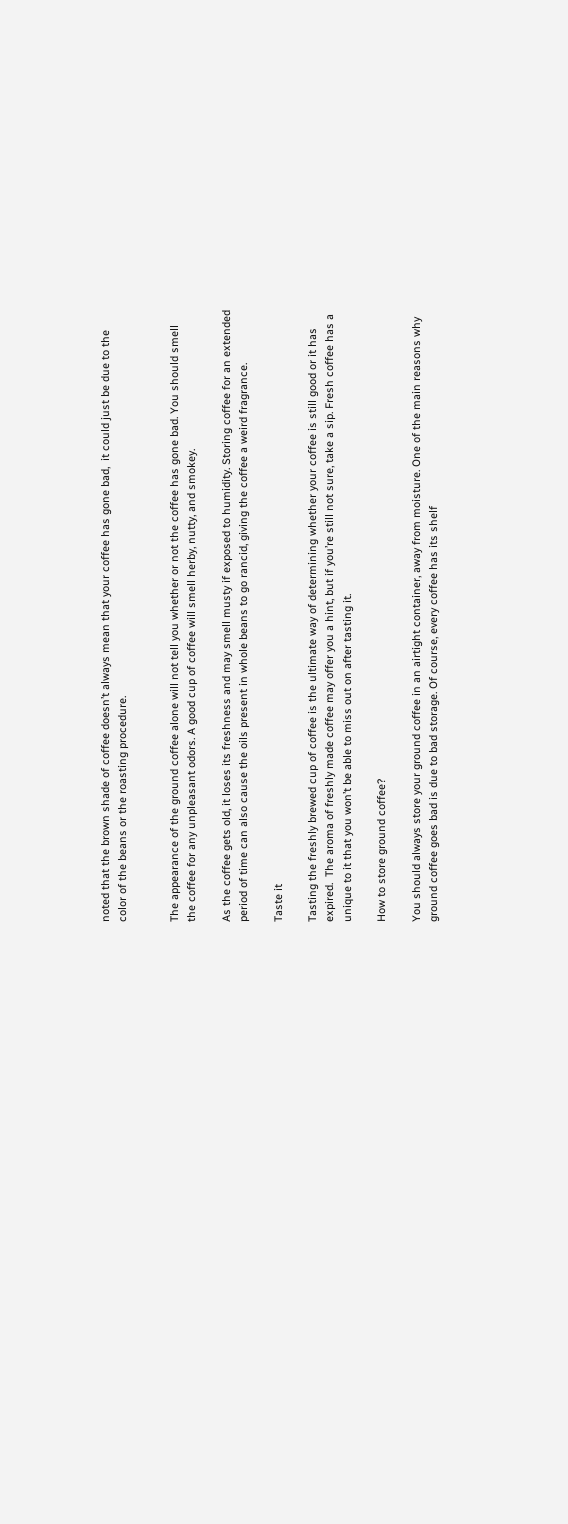noted that the brown shade of coffee doesn’t always mean that your coffee has gone bad,  it could just be due to the color of the beans or the roasting procedure.


The appearance of the ground coffee alone will not tell you whether or not the coffee has gone bad. You should smell the coffee for any unpleasant odors. A good cup of coffee will smell herby, nutty, and smokey.

As the coffee gets old, it loses its freshness and may smell musty if exposed to humidity. Storing coffee for an extended period of time can also cause the oils present in whole beans to go rancid, giving the coffee a weird fragrance.

Taste it

Tasting the freshly brewed cup of coffee is the ultimate way of determining whether your coffee is still good or it has expired.  The aroma of freshly made coffee may offer you a hint, but if you’re still not sure, take a sip. Fresh coffee has a unique to it that you won’t be able to miss out on after tasting it.

How to store ground coffee?

You should always store your ground coffee in an airtight container, away from moisture. One of the main reasons why ground coffee goes bad is due to bad storage. Of course, every coffee has its shelf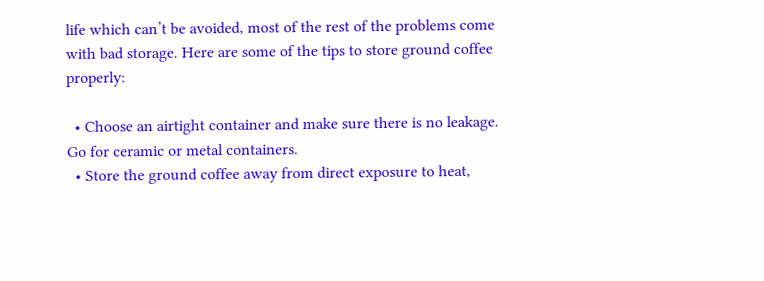life which can’t be avoided, most of the rest of the problems come with bad storage. Here are some of the tips to store ground coffee properly:

  • Choose an airtight container and make sure there is no leakage. Go for ceramic or metal containers.
  • Store the ground coffee away from direct exposure to heat,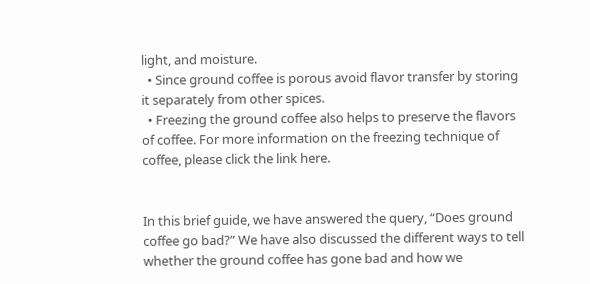light, and moisture.
  • Since ground coffee is porous avoid flavor transfer by storing it separately from other spices.
  • Freezing the ground coffee also helps to preserve the flavors of coffee. For more information on the freezing technique of coffee, please click the link here.


In this brief guide, we have answered the query, “Does ground coffee go bad?” We have also discussed the different ways to tell whether the ground coffee has gone bad and how we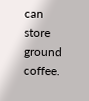can store ground coffee.